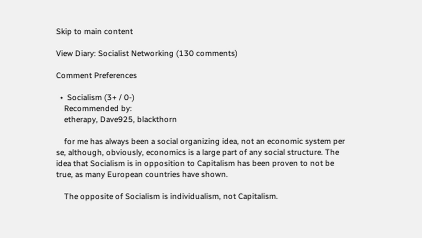Skip to main content

View Diary: Socialist Networking (130 comments)

Comment Preferences

  •  Socialism (3+ / 0-)
    Recommended by:
    etherapy, Dave925, blackthorn

    for me has always been a social organizing idea, not an economic system per se, although, obviously, economics is a large part of any social structure. The idea that Socialism is in opposition to Capitalism has been proven to not be true, as many European countries have shown.

    The opposite of Socialism is individualism, not Capitalism.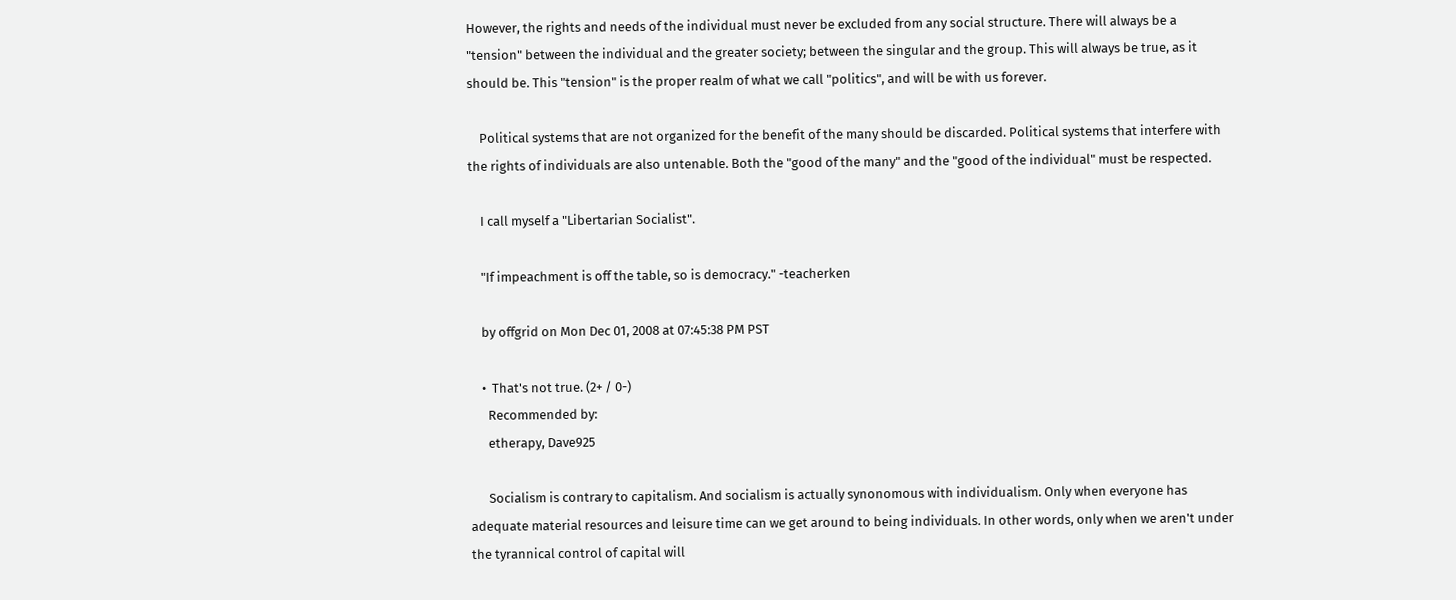However, the rights and needs of the individual must never be excluded from any social structure. There will always be a "tension" between the individual and the greater society; between the singular and the group. This will always be true, as it should be. This "tension" is the proper realm of what we call "politics", and will be with us forever.

    Political systems that are not organized for the benefit of the many should be discarded. Political systems that interfere with the rights of individuals are also untenable. Both the "good of the many" and the "good of the individual" must be respected.

    I call myself a "Libertarian Socialist".

    "If impeachment is off the table, so is democracy." -teacherken

    by offgrid on Mon Dec 01, 2008 at 07:45:38 PM PST

    •  That's not true. (2+ / 0-)
      Recommended by:
      etherapy, Dave925

      Socialism is contrary to capitalism. And socialism is actually synonomous with individualism. Only when everyone has adequate material resources and leisure time can we get around to being individuals. In other words, only when we aren't under the tyrannical control of capital will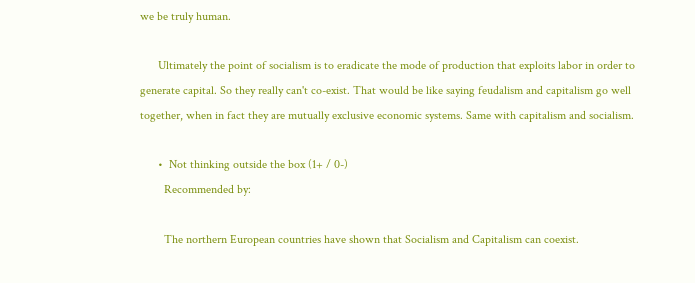we be truly human.

      Ultimately the point of socialism is to eradicate the mode of production that exploits labor in order to generate capital. So they really can't co-exist. That would be like saying feudalism and capitalism go well together, when in fact they are mutually exclusive economic systems. Same with capitalism and socialism.

      •  Not thinking outside the box (1+ / 0-)
        Recommended by:

        The northern European countries have shown that Socialism and Capitalism can coexist.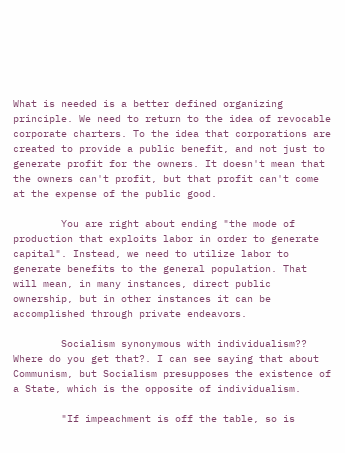What is needed is a better defined organizing principle. We need to return to the idea of revocable corporate charters. To the idea that corporations are created to provide a public benefit, and not just to generate profit for the owners. It doesn't mean that the owners can't profit, but that profit can't come at the expense of the public good.

        You are right about ending "the mode of production that exploits labor in order to generate capital". Instead, we need to utilize labor to generate benefits to the general population. That will mean, in many instances, direct public ownership, but in other instances it can be accomplished through private endeavors.

        Socialism synonymous with individualism?? Where do you get that?. I can see saying that about Communism, but Socialism presupposes the existence of a State, which is the opposite of individualism.

        "If impeachment is off the table, so is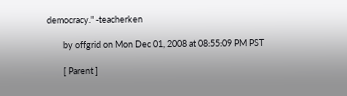democracy." -teacherken

        by offgrid on Mon Dec 01, 2008 at 08:55:09 PM PST

        [ Parent ]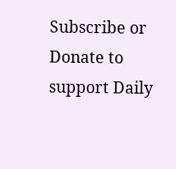Subscribe or Donate to support Daily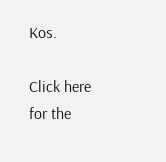Kos.

Click here for the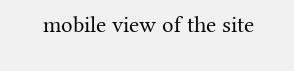mobile view of the site